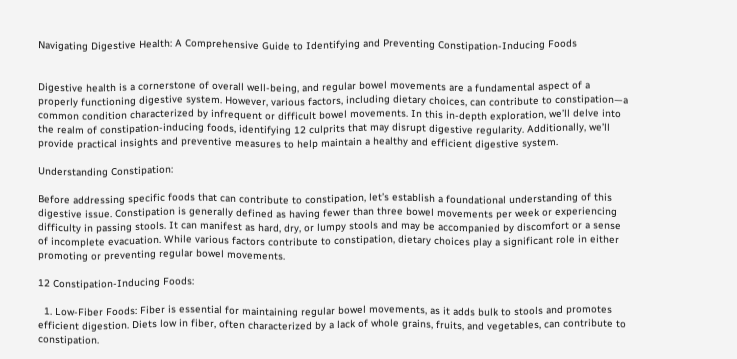Navigating Digestive Health: A Comprehensive Guide to Identifying and Preventing Constipation-Inducing Foods


Digestive health is a cornerstone of overall well-being, and regular bowel movements are a fundamental aspect of a properly functioning digestive system. However, various factors, including dietary choices, can contribute to constipation—a common condition characterized by infrequent or difficult bowel movements. In this in-depth exploration, we’ll delve into the realm of constipation-inducing foods, identifying 12 culprits that may disrupt digestive regularity. Additionally, we’ll provide practical insights and preventive measures to help maintain a healthy and efficient digestive system.

Understanding Constipation:

Before addressing specific foods that can contribute to constipation, let’s establish a foundational understanding of this digestive issue. Constipation is generally defined as having fewer than three bowel movements per week or experiencing difficulty in passing stools. It can manifest as hard, dry, or lumpy stools and may be accompanied by discomfort or a sense of incomplete evacuation. While various factors contribute to constipation, dietary choices play a significant role in either promoting or preventing regular bowel movements.

12 Constipation-Inducing Foods:

  1. Low-Fiber Foods: Fiber is essential for maintaining regular bowel movements, as it adds bulk to stools and promotes efficient digestion. Diets low in fiber, often characterized by a lack of whole grains, fruits, and vegetables, can contribute to constipation.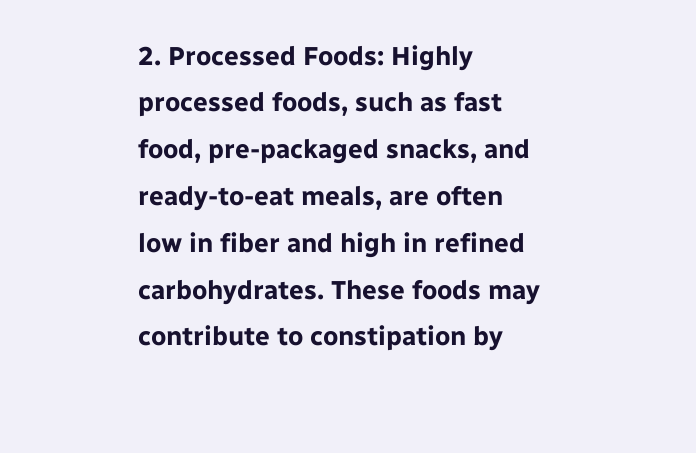2. Processed Foods: Highly processed foods, such as fast food, pre-packaged snacks, and ready-to-eat meals, are often low in fiber and high in refined carbohydrates. These foods may contribute to constipation by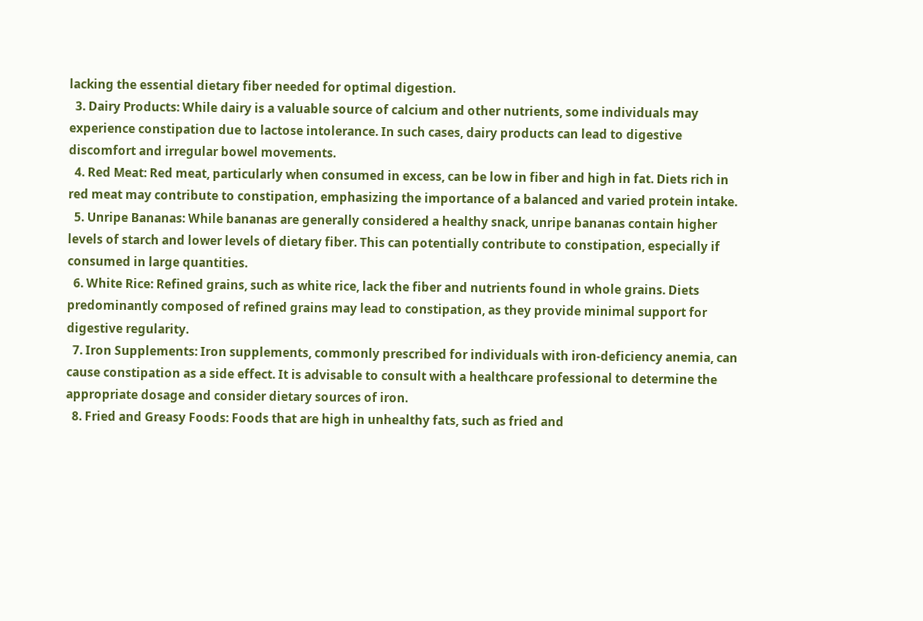lacking the essential dietary fiber needed for optimal digestion.
  3. Dairy Products: While dairy is a valuable source of calcium and other nutrients, some individuals may experience constipation due to lactose intolerance. In such cases, dairy products can lead to digestive discomfort and irregular bowel movements.
  4. Red Meat: Red meat, particularly when consumed in excess, can be low in fiber and high in fat. Diets rich in red meat may contribute to constipation, emphasizing the importance of a balanced and varied protein intake.
  5. Unripe Bananas: While bananas are generally considered a healthy snack, unripe bananas contain higher levels of starch and lower levels of dietary fiber. This can potentially contribute to constipation, especially if consumed in large quantities.
  6. White Rice: Refined grains, such as white rice, lack the fiber and nutrients found in whole grains. Diets predominantly composed of refined grains may lead to constipation, as they provide minimal support for digestive regularity.
  7. Iron Supplements: Iron supplements, commonly prescribed for individuals with iron-deficiency anemia, can cause constipation as a side effect. It is advisable to consult with a healthcare professional to determine the appropriate dosage and consider dietary sources of iron.
  8. Fried and Greasy Foods: Foods that are high in unhealthy fats, such as fried and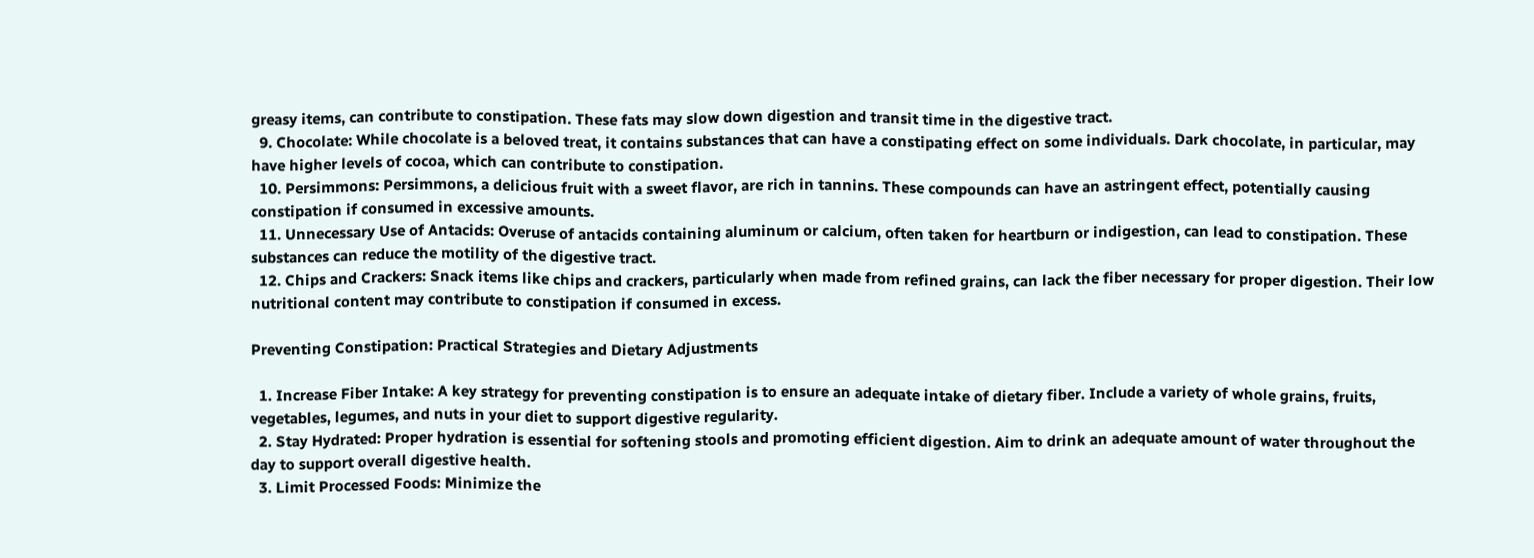greasy items, can contribute to constipation. These fats may slow down digestion and transit time in the digestive tract.
  9. Chocolate: While chocolate is a beloved treat, it contains substances that can have a constipating effect on some individuals. Dark chocolate, in particular, may have higher levels of cocoa, which can contribute to constipation.
  10. Persimmons: Persimmons, a delicious fruit with a sweet flavor, are rich in tannins. These compounds can have an astringent effect, potentially causing constipation if consumed in excessive amounts.
  11. Unnecessary Use of Antacids: Overuse of antacids containing aluminum or calcium, often taken for heartburn or indigestion, can lead to constipation. These substances can reduce the motility of the digestive tract.
  12. Chips and Crackers: Snack items like chips and crackers, particularly when made from refined grains, can lack the fiber necessary for proper digestion. Their low nutritional content may contribute to constipation if consumed in excess.

Preventing Constipation: Practical Strategies and Dietary Adjustments

  1. Increase Fiber Intake: A key strategy for preventing constipation is to ensure an adequate intake of dietary fiber. Include a variety of whole grains, fruits, vegetables, legumes, and nuts in your diet to support digestive regularity.
  2. Stay Hydrated: Proper hydration is essential for softening stools and promoting efficient digestion. Aim to drink an adequate amount of water throughout the day to support overall digestive health.
  3. Limit Processed Foods: Minimize the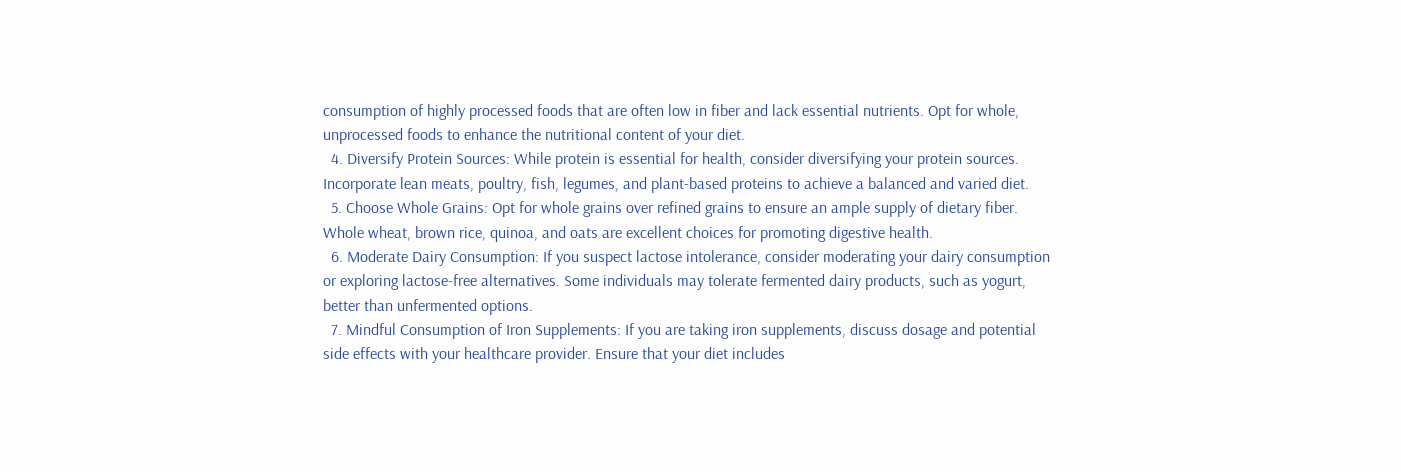consumption of highly processed foods that are often low in fiber and lack essential nutrients. Opt for whole, unprocessed foods to enhance the nutritional content of your diet.
  4. Diversify Protein Sources: While protein is essential for health, consider diversifying your protein sources. Incorporate lean meats, poultry, fish, legumes, and plant-based proteins to achieve a balanced and varied diet.
  5. Choose Whole Grains: Opt for whole grains over refined grains to ensure an ample supply of dietary fiber. Whole wheat, brown rice, quinoa, and oats are excellent choices for promoting digestive health.
  6. Moderate Dairy Consumption: If you suspect lactose intolerance, consider moderating your dairy consumption or exploring lactose-free alternatives. Some individuals may tolerate fermented dairy products, such as yogurt, better than unfermented options.
  7. Mindful Consumption of Iron Supplements: If you are taking iron supplements, discuss dosage and potential side effects with your healthcare provider. Ensure that your diet includes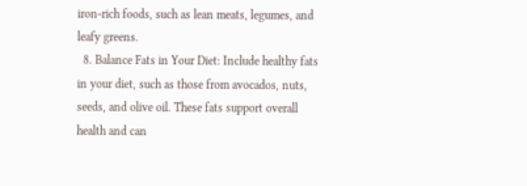iron-rich foods, such as lean meats, legumes, and leafy greens.
  8. Balance Fats in Your Diet: Include healthy fats in your diet, such as those from avocados, nuts, seeds, and olive oil. These fats support overall health and can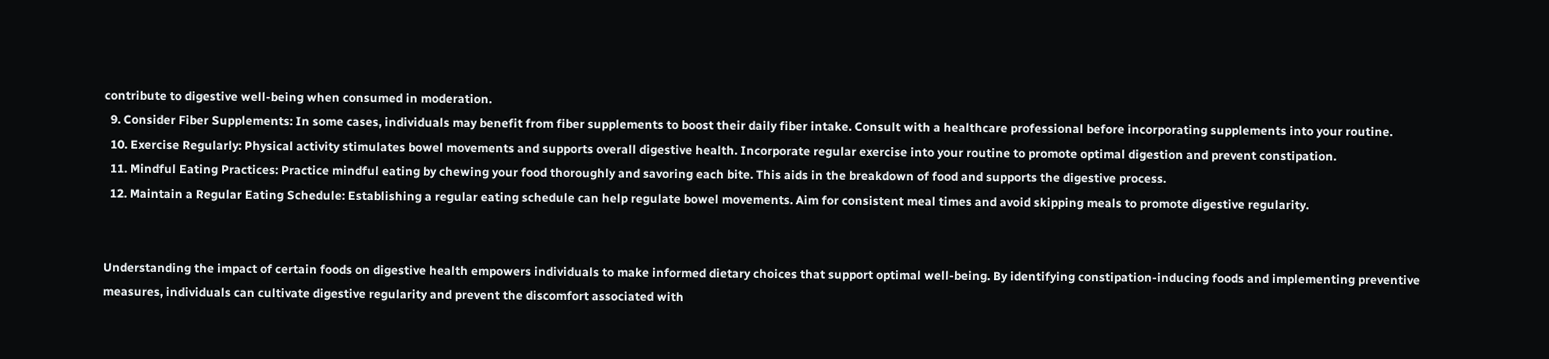contribute to digestive well-being when consumed in moderation.
  9. Consider Fiber Supplements: In some cases, individuals may benefit from fiber supplements to boost their daily fiber intake. Consult with a healthcare professional before incorporating supplements into your routine.
  10. Exercise Regularly: Physical activity stimulates bowel movements and supports overall digestive health. Incorporate regular exercise into your routine to promote optimal digestion and prevent constipation.
  11. Mindful Eating Practices: Practice mindful eating by chewing your food thoroughly and savoring each bite. This aids in the breakdown of food and supports the digestive process.
  12. Maintain a Regular Eating Schedule: Establishing a regular eating schedule can help regulate bowel movements. Aim for consistent meal times and avoid skipping meals to promote digestive regularity.


Understanding the impact of certain foods on digestive health empowers individuals to make informed dietary choices that support optimal well-being. By identifying constipation-inducing foods and implementing preventive measures, individuals can cultivate digestive regularity and prevent the discomfort associated with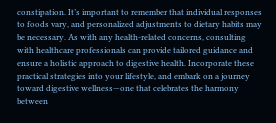constipation. It’s important to remember that individual responses to foods vary, and personalized adjustments to dietary habits may be necessary. As with any health-related concerns, consulting with healthcare professionals can provide tailored guidance and ensure a holistic approach to digestive health. Incorporate these practical strategies into your lifestyle, and embark on a journey toward digestive wellness—one that celebrates the harmony between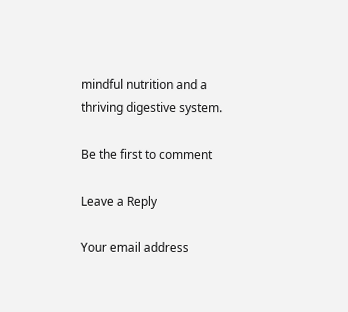mindful nutrition and a thriving digestive system.

Be the first to comment

Leave a Reply

Your email address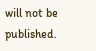will not be published.